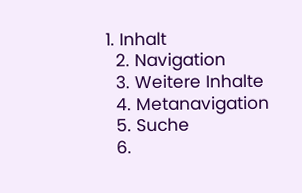1. Inhalt
  2. Navigation
  3. Weitere Inhalte
  4. Metanavigation
  5. Suche
  6.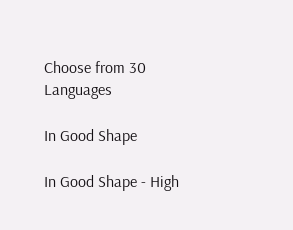Choose from 30 Languages

In Good Shape

In Good Shape - High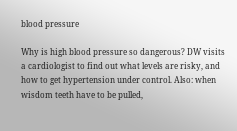blood pressure

Why is high blood pressure so dangerous? DW visits a cardiologist to find out what levels are risky, and how to get hypertension under control. Also: when wisdom teeth have to be pulled,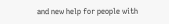and new help for people with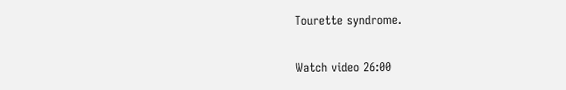Tourette syndrome.

Watch video 26:00